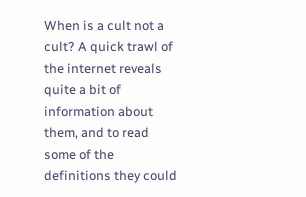When is a cult not a cult? A quick trawl of the internet reveals quite a bit of information about them, and to read some of the definitions they could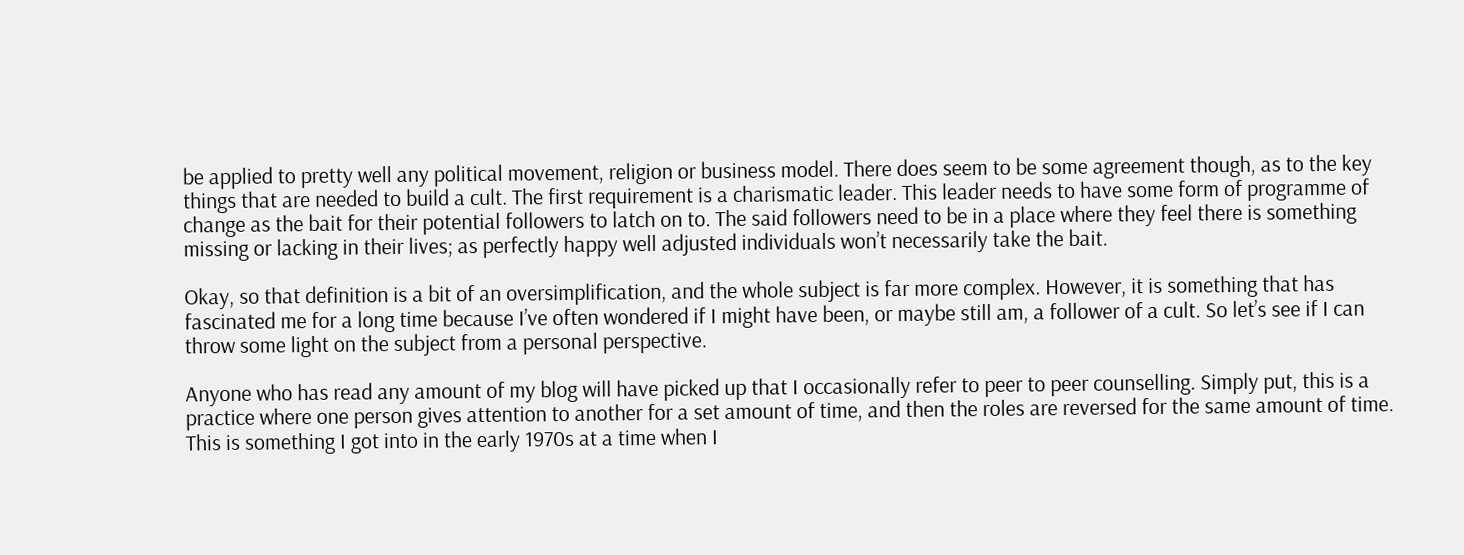be applied to pretty well any political movement, religion or business model. There does seem to be some agreement though, as to the key things that are needed to build a cult. The first requirement is a charismatic leader. This leader needs to have some form of programme of change as the bait for their potential followers to latch on to. The said followers need to be in a place where they feel there is something missing or lacking in their lives; as perfectly happy well adjusted individuals won’t necessarily take the bait.

Okay, so that definition is a bit of an oversimplification, and the whole subject is far more complex. However, it is something that has fascinated me for a long time because I’ve often wondered if I might have been, or maybe still am, a follower of a cult. So let’s see if I can throw some light on the subject from a personal perspective.

Anyone who has read any amount of my blog will have picked up that I occasionally refer to peer to peer counselling. Simply put, this is a practice where one person gives attention to another for a set amount of time, and then the roles are reversed for the same amount of time. This is something I got into in the early 1970s at a time when I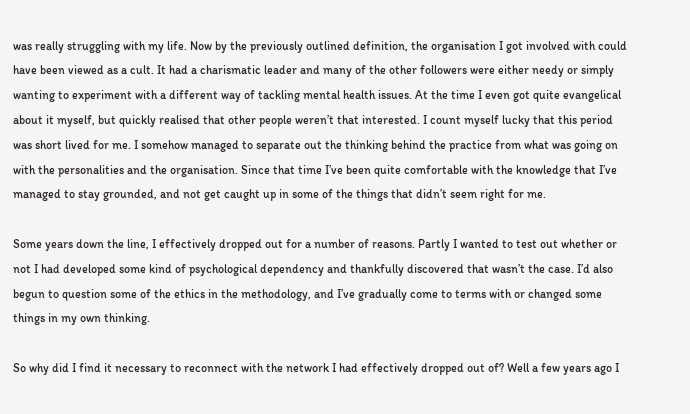was really struggling with my life. Now by the previously outlined definition, the organisation I got involved with could have been viewed as a cult. It had a charismatic leader and many of the other followers were either needy or simply wanting to experiment with a different way of tackling mental health issues. At the time I even got quite evangelical about it myself, but quickly realised that other people weren’t that interested. I count myself lucky that this period was short lived for me. I somehow managed to separate out the thinking behind the practice from what was going on with the personalities and the organisation. Since that time I’ve been quite comfortable with the knowledge that I’ve managed to stay grounded, and not get caught up in some of the things that didn’t seem right for me.

Some years down the line, I effectively dropped out for a number of reasons. Partly I wanted to test out whether or not I had developed some kind of psychological dependency and thankfully discovered that wasn’t the case. I’d also begun to question some of the ethics in the methodology, and I’ve gradually come to terms with or changed some things in my own thinking.

So why did I find it necessary to reconnect with the network I had effectively dropped out of? Well a few years ago I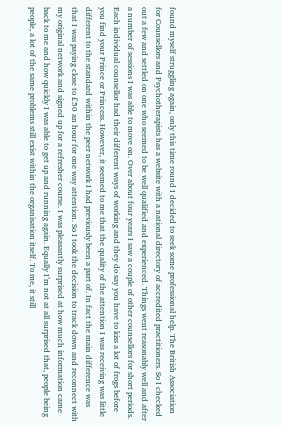found myself struggling again, only this time round I decided to seek some professional help. The British Association for Counsellors and Psychotherapists has a website with a national directory of accredited practitioners. So I checked out a few and settled on one who seemed to be well qualified and experienced. Things went reasonably well and after a number of sessions I was able to move on. Over about four years I saw a couple of other counsellors for short periods. Each individual counsellor had their different ways of working and they do say you have to kiss a lot of frogs before you find your Prince or Princess. However, it seemed to me that the quality of the attention I was receiving was little different to the standard within the peer network I had previously been a part of. In fact the main difference was that I was paying close to £50 an hour for one way attention. So I took the decision to track down and reconnect with my original network and signed up for a refresher course. I was pleasantly surprised at how much information came back to me and how quickly I was able to get up and running again. Equally I’m not at all surprised that, people being people, a lot of the same problems still exist within the organisation itself. To me, it still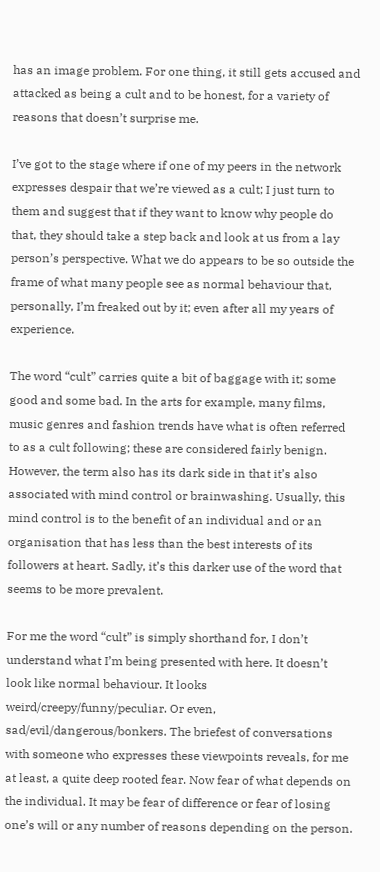has an image problem. For one thing, it still gets accused and attacked as being a cult and to be honest, for a variety of reasons that doesn’t surprise me.

I’ve got to the stage where if one of my peers in the network expresses despair that we’re viewed as a cult; I just turn to them and suggest that if they want to know why people do that, they should take a step back and look at us from a lay person’s perspective. What we do appears to be so outside the frame of what many people see as normal behaviour that, personally, I’m freaked out by it; even after all my years of experience.

The word “cult” carries quite a bit of baggage with it; some good and some bad. In the arts for example, many films, music genres and fashion trends have what is often referred to as a cult following; these are considered fairly benign. However, the term also has its dark side in that it’s also associated with mind control or brainwashing. Usually, this mind control is to the benefit of an individual and or an organisation that has less than the best interests of its followers at heart. Sadly, it’s this darker use of the word that seems to be more prevalent.

For me the word “cult” is simply shorthand for, I don’t understand what I’m being presented with here. It doesn’t look like normal behaviour. It looks weird/creepy/funny/peculiar. Or even, sad/evil/dangerous/bonkers. The briefest of conversations with someone who expresses these viewpoints reveals, for me at least, a quite deep rooted fear. Now fear of what depends on the individual. It may be fear of difference or fear of losing one’s will or any number of reasons depending on the person.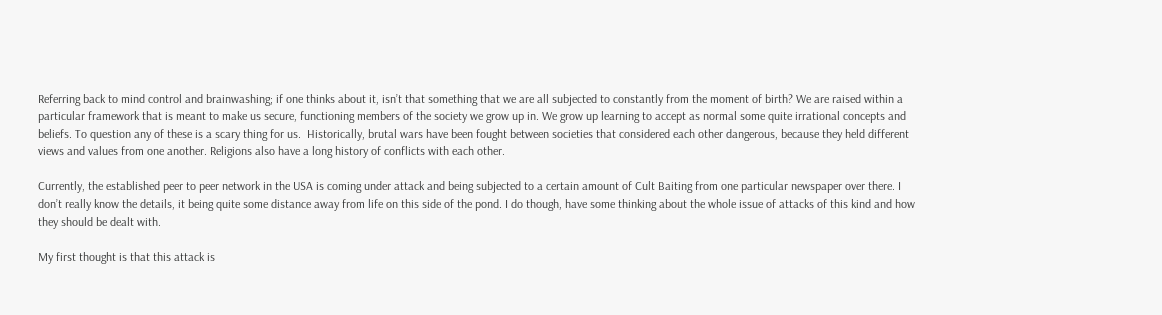Referring back to mind control and brainwashing; if one thinks about it, isn’t that something that we are all subjected to constantly from the moment of birth? We are raised within a particular framework that is meant to make us secure, functioning members of the society we grow up in. We grow up learning to accept as normal some quite irrational concepts and beliefs. To question any of these is a scary thing for us.  Historically, brutal wars have been fought between societies that considered each other dangerous, because they held different views and values from one another. Religions also have a long history of conflicts with each other.

Currently, the established peer to peer network in the USA is coming under attack and being subjected to a certain amount of Cult Baiting from one particular newspaper over there. I don’t really know the details, it being quite some distance away from life on this side of the pond. I do though, have some thinking about the whole issue of attacks of this kind and how they should be dealt with.

My first thought is that this attack is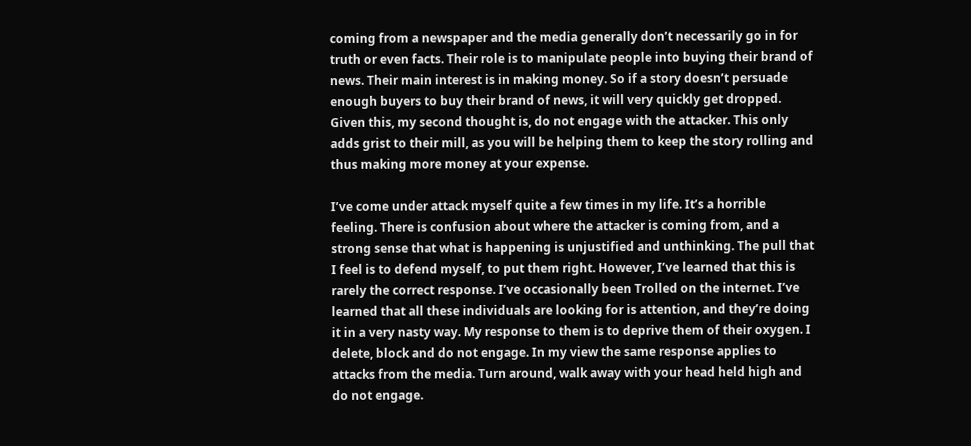coming from a newspaper and the media generally don’t necessarily go in for truth or even facts. Their role is to manipulate people into buying their brand of news. Their main interest is in making money. So if a story doesn’t persuade enough buyers to buy their brand of news, it will very quickly get dropped. Given this, my second thought is, do not engage with the attacker. This only adds grist to their mill, as you will be helping them to keep the story rolling and thus making more money at your expense.

I’ve come under attack myself quite a few times in my life. It’s a horrible feeling. There is confusion about where the attacker is coming from, and a strong sense that what is happening is unjustified and unthinking. The pull that I feel is to defend myself, to put them right. However, I’ve learned that this is rarely the correct response. I’ve occasionally been Trolled on the internet. I’ve learned that all these individuals are looking for is attention, and they’re doing it in a very nasty way. My response to them is to deprive them of their oxygen. I delete, block and do not engage. In my view the same response applies to attacks from the media. Turn around, walk away with your head held high and do not engage.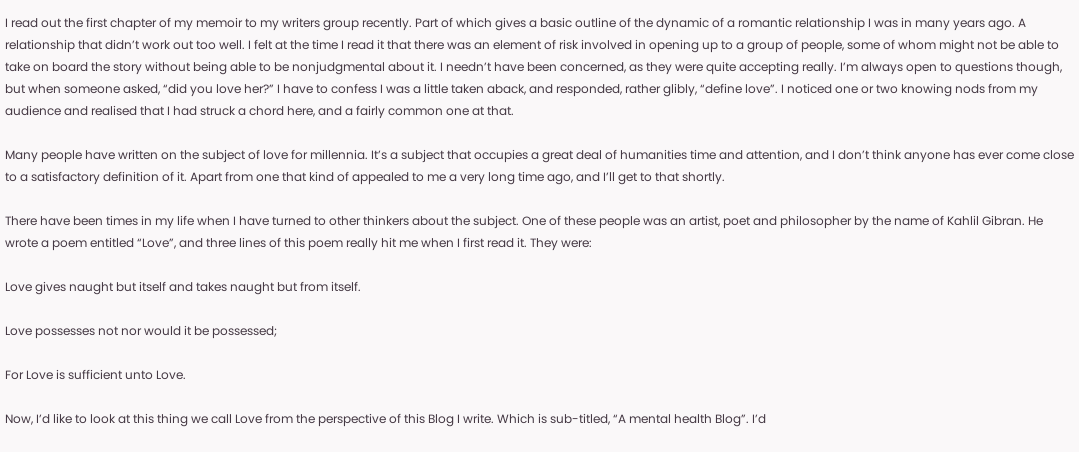I read out the first chapter of my memoir to my writers group recently. Part of which gives a basic outline of the dynamic of a romantic relationship I was in many years ago. A relationship that didn’t work out too well. I felt at the time I read it that there was an element of risk involved in opening up to a group of people, some of whom might not be able to take on board the story without being able to be nonjudgmental about it. I needn’t have been concerned, as they were quite accepting really. I’m always open to questions though, but when someone asked, “did you love her?” I have to confess I was a little taken aback, and responded, rather glibly, “define love”. I noticed one or two knowing nods from my audience and realised that I had struck a chord here, and a fairly common one at that.

Many people have written on the subject of love for millennia. It’s a subject that occupies a great deal of humanities time and attention, and I don’t think anyone has ever come close to a satisfactory definition of it. Apart from one that kind of appealed to me a very long time ago, and I’ll get to that shortly.

There have been times in my life when I have turned to other thinkers about the subject. One of these people was an artist, poet and philosopher by the name of Kahlil Gibran. He wrote a poem entitled “Love”, and three lines of this poem really hit me when I first read it. They were:

Love gives naught but itself and takes naught but from itself.

Love possesses not nor would it be possessed;

For Love is sufficient unto Love.

Now, I’d like to look at this thing we call Love from the perspective of this Blog I write. Which is sub-titled, “A mental health Blog”. I’d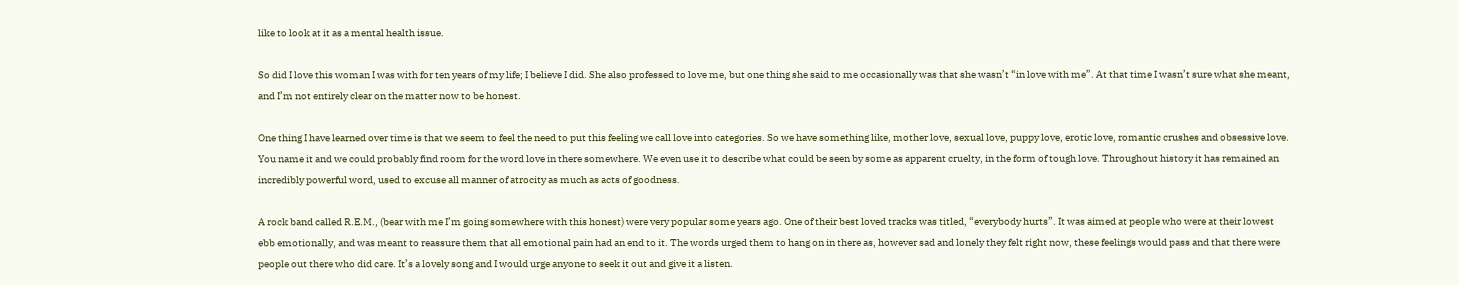like to look at it as a mental health issue.

So did I love this woman I was with for ten years of my life; I believe I did. She also professed to love me, but one thing she said to me occasionally was that she wasn’t “in love with me”. At that time I wasn’t sure what she meant, and I’m not entirely clear on the matter now to be honest.

One thing I have learned over time is that we seem to feel the need to put this feeling we call love into categories. So we have something like, mother love, sexual love, puppy love, erotic love, romantic crushes and obsessive love. You name it and we could probably find room for the word love in there somewhere. We even use it to describe what could be seen by some as apparent cruelty, in the form of tough love. Throughout history it has remained an incredibly powerful word, used to excuse all manner of atrocity as much as acts of goodness.

A rock band called R.E.M., (bear with me I’m going somewhere with this honest) were very popular some years ago. One of their best loved tracks was titled, “everybody hurts”. It was aimed at people who were at their lowest ebb emotionally, and was meant to reassure them that all emotional pain had an end to it. The words urged them to hang on in there as, however sad and lonely they felt right now, these feelings would pass and that there were people out there who did care. It’s a lovely song and I would urge anyone to seek it out and give it a listen.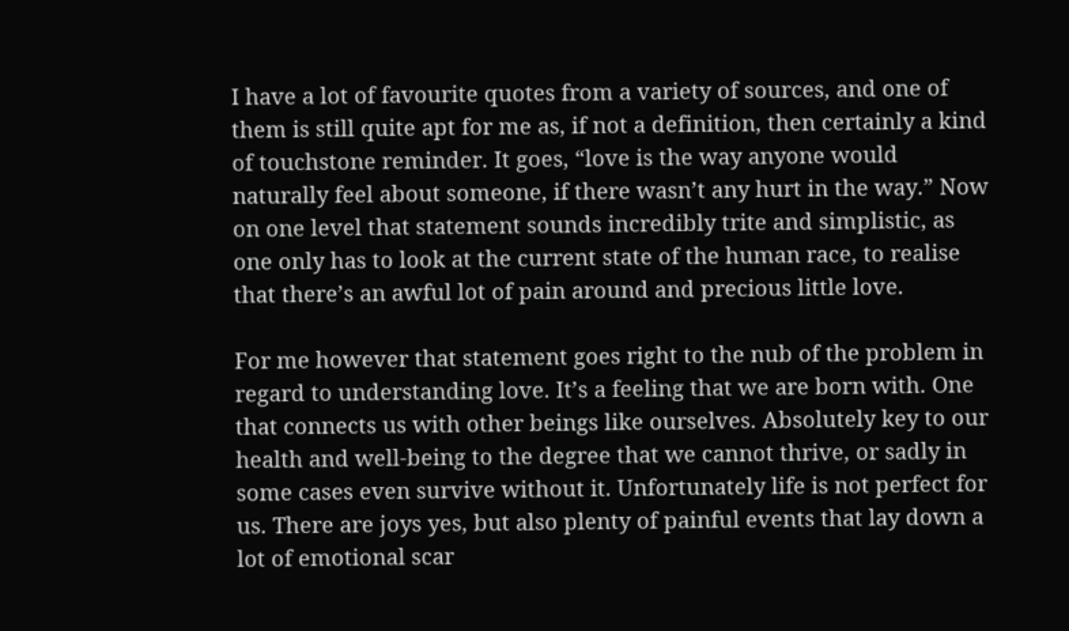I have a lot of favourite quotes from a variety of sources, and one of them is still quite apt for me as, if not a definition, then certainly a kind of touchstone reminder. It goes, “love is the way anyone would naturally feel about someone, if there wasn’t any hurt in the way.” Now on one level that statement sounds incredibly trite and simplistic, as one only has to look at the current state of the human race, to realise that there’s an awful lot of pain around and precious little love.

For me however that statement goes right to the nub of the problem in regard to understanding love. It’s a feeling that we are born with. One that connects us with other beings like ourselves. Absolutely key to our health and well-being to the degree that we cannot thrive, or sadly in some cases even survive without it. Unfortunately life is not perfect for us. There are joys yes, but also plenty of painful events that lay down a lot of emotional scar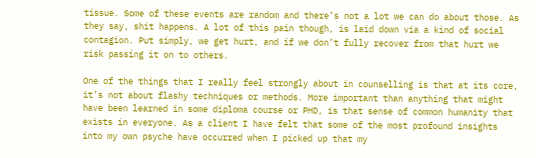tissue. Some of these events are random and there’s not a lot we can do about those. As they say, shit happens. A lot of this pain though, is laid down via a kind of social contagion. Put simply, we get hurt, and if we don’t fully recover from that hurt we risk passing it on to others.

One of the things that I really feel strongly about in counselling is that at its core, it’s not about flashy techniques or methods. More important than anything that might have been learned in some diploma course or PHD, is that sense of common humanity that exists in everyone. As a client I have felt that some of the most profound insights into my own psyche have occurred when I picked up that my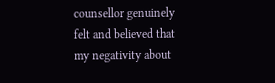counsellor genuinely felt and believed that my negativity about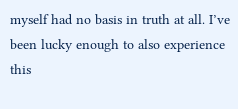myself had no basis in truth at all. I’ve been lucky enough to also experience this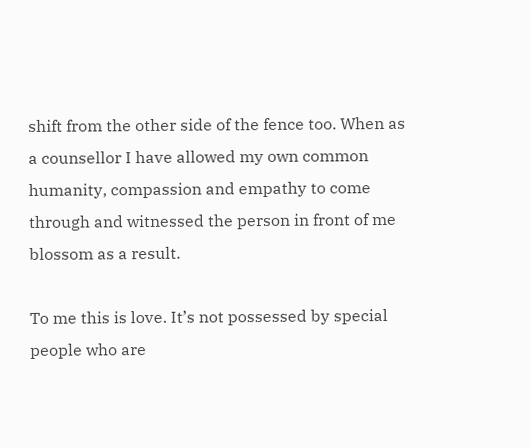shift from the other side of the fence too. When as a counsellor I have allowed my own common humanity, compassion and empathy to come through and witnessed the person in front of me blossom as a result.

To me this is love. It’s not possessed by special people who are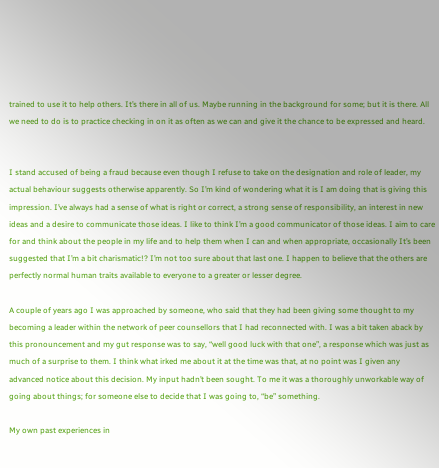trained to use it to help others. It’s there in all of us. Maybe running in the background for some; but it is there. All we need to do is to practice checking in on it as often as we can and give it the chance to be expressed and heard.


I stand accused of being a fraud because even though I refuse to take on the designation and role of leader, my actual behaviour suggests otherwise apparently. So I’m kind of wondering what it is I am doing that is giving this impression. I’ve always had a sense of what is right or correct, a strong sense of responsibility, an interest in new ideas and a desire to communicate those ideas. I like to think I’m a good communicator of those ideas. I aim to care for and think about the people in my life and to help them when I can and when appropriate, occasionally It’s been suggested that I’m a bit charismatic!? I’m not too sure about that last one. I happen to believe that the others are perfectly normal human traits available to everyone to a greater or lesser degree.

A couple of years ago I was approached by someone, who said that they had been giving some thought to my becoming a leader within the network of peer counsellors that I had reconnected with. I was a bit taken aback by this pronouncement and my gut response was to say, “well good luck with that one”, a response which was just as much of a surprise to them. I think what irked me about it at the time was that, at no point was I given any advanced notice about this decision. My input hadn’t been sought. To me it was a thoroughly unworkable way of going about things; for someone else to decide that I was going to, “be” something.

My own past experiences in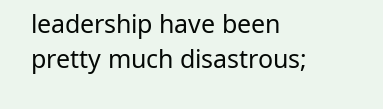leadership have been pretty much disastrous;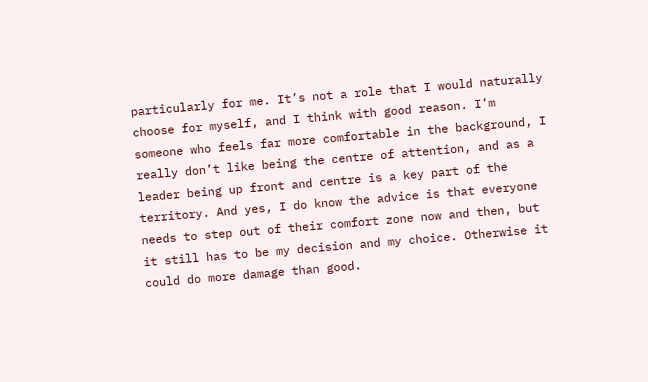particularly for me. It’s not a role that I would naturally choose for myself, and I think with good reason. I’m someone who feels far more comfortable in the background, I really don’t like being the centre of attention, and as a leader being up front and centre is a key part of the territory. And yes, I do know the advice is that everyone needs to step out of their comfort zone now and then, but it still has to be my decision and my choice. Otherwise it could do more damage than good.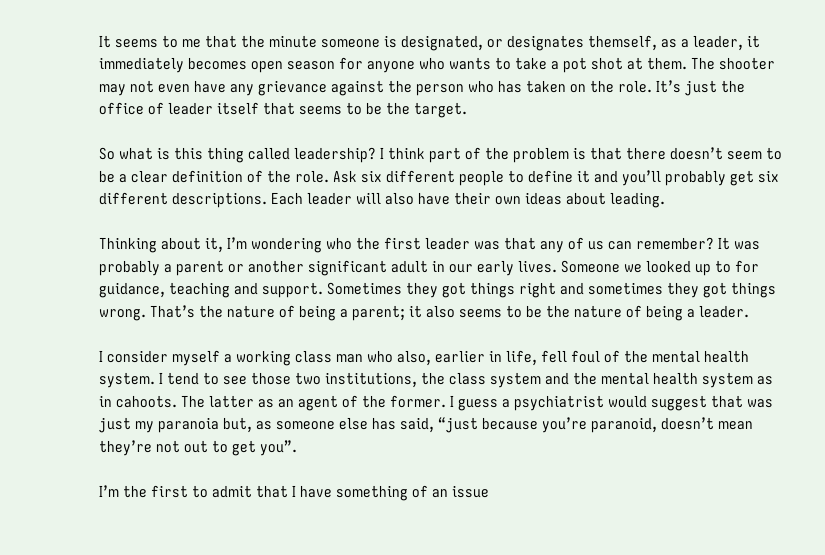It seems to me that the minute someone is designated, or designates themself, as a leader, it immediately becomes open season for anyone who wants to take a pot shot at them. The shooter may not even have any grievance against the person who has taken on the role. It’s just the office of leader itself that seems to be the target.

So what is this thing called leadership? I think part of the problem is that there doesn’t seem to be a clear definition of the role. Ask six different people to define it and you’ll probably get six different descriptions. Each leader will also have their own ideas about leading.

Thinking about it, I’m wondering who the first leader was that any of us can remember? It was probably a parent or another significant adult in our early lives. Someone we looked up to for guidance, teaching and support. Sometimes they got things right and sometimes they got things wrong. That’s the nature of being a parent; it also seems to be the nature of being a leader.

I consider myself a working class man who also, earlier in life, fell foul of the mental health system. I tend to see those two institutions, the class system and the mental health system as in cahoots. The latter as an agent of the former. I guess a psychiatrist would suggest that was just my paranoia but, as someone else has said, “just because you’re paranoid, doesn’t mean they’re not out to get you”.

I’m the first to admit that I have something of an issue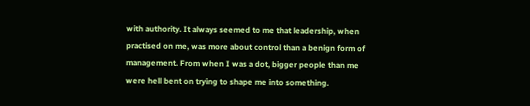with authority. It always seemed to me that leadership, when practised on me, was more about control than a benign form of management. From when I was a dot, bigger people than me were hell bent on trying to shape me into something.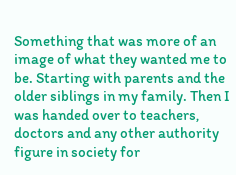Something that was more of an image of what they wanted me to be. Starting with parents and the older siblings in my family. Then I was handed over to teachers, doctors and any other authority figure in society for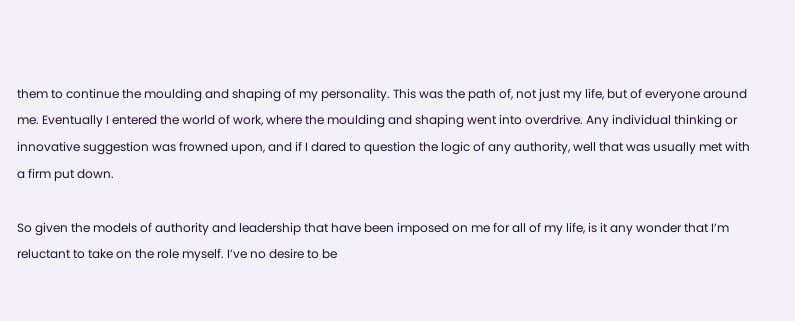them to continue the moulding and shaping of my personality. This was the path of, not just my life, but of everyone around me. Eventually I entered the world of work, where the moulding and shaping went into overdrive. Any individual thinking or innovative suggestion was frowned upon, and if I dared to question the logic of any authority, well that was usually met with a firm put down.

So given the models of authority and leadership that have been imposed on me for all of my life, is it any wonder that I’m reluctant to take on the role myself. I’ve no desire to be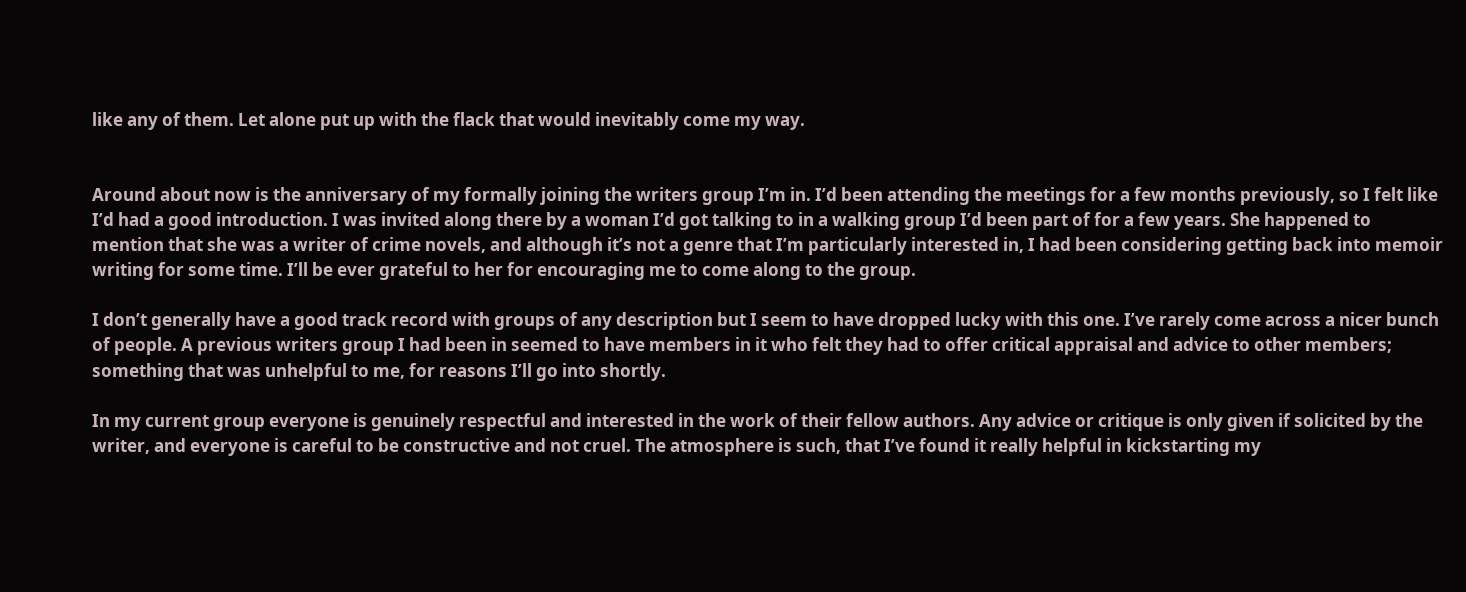like any of them. Let alone put up with the flack that would inevitably come my way.


Around about now is the anniversary of my formally joining the writers group I’m in. I’d been attending the meetings for a few months previously, so I felt like I’d had a good introduction. I was invited along there by a woman I’d got talking to in a walking group I’d been part of for a few years. She happened to mention that she was a writer of crime novels, and although it’s not a genre that I’m particularly interested in, I had been considering getting back into memoir writing for some time. I’ll be ever grateful to her for encouraging me to come along to the group.

I don’t generally have a good track record with groups of any description but I seem to have dropped lucky with this one. I’ve rarely come across a nicer bunch of people. A previous writers group I had been in seemed to have members in it who felt they had to offer critical appraisal and advice to other members; something that was unhelpful to me, for reasons I’ll go into shortly.

In my current group everyone is genuinely respectful and interested in the work of their fellow authors. Any advice or critique is only given if solicited by the writer, and everyone is careful to be constructive and not cruel. The atmosphere is such, that I’ve found it really helpful in kickstarting my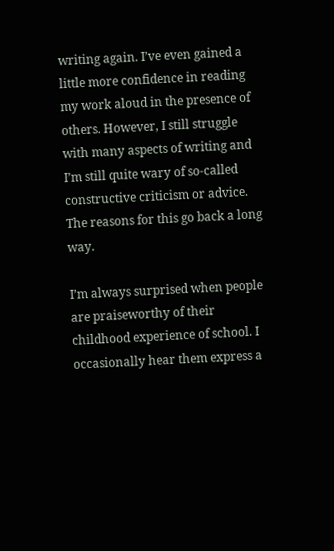writing again. I’ve even gained a little more confidence in reading my work aloud in the presence of others. However, I still struggle with many aspects of writing and I’m still quite wary of so-called constructive criticism or advice. The reasons for this go back a long way.

I’m always surprised when people are praiseworthy of their childhood experience of school. I occasionally hear them express a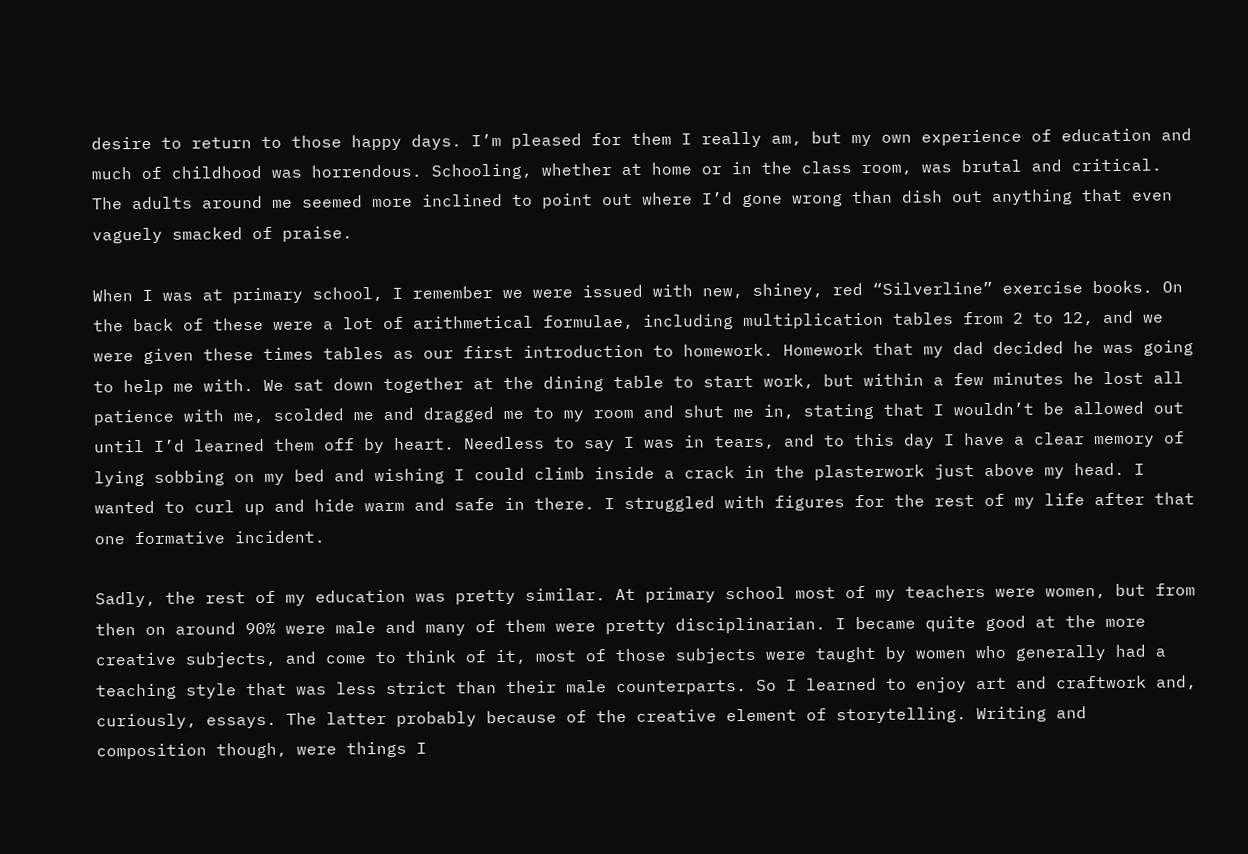desire to return to those happy days. I’m pleased for them I really am, but my own experience of education and much of childhood was horrendous. Schooling, whether at home or in the class room, was brutal and critical. The adults around me seemed more inclined to point out where I’d gone wrong than dish out anything that even vaguely smacked of praise.

When I was at primary school, I remember we were issued with new, shiney, red “Silverline” exercise books. On the back of these were a lot of arithmetical formulae, including multiplication tables from 2 to 12, and we were given these times tables as our first introduction to homework. Homework that my dad decided he was going to help me with. We sat down together at the dining table to start work, but within a few minutes he lost all patience with me, scolded me and dragged me to my room and shut me in, stating that I wouldn’t be allowed out until I’d learned them off by heart. Needless to say I was in tears, and to this day I have a clear memory of lying sobbing on my bed and wishing I could climb inside a crack in the plasterwork just above my head. I wanted to curl up and hide warm and safe in there. I struggled with figures for the rest of my life after that one formative incident.

Sadly, the rest of my education was pretty similar. At primary school most of my teachers were women, but from then on around 90% were male and many of them were pretty disciplinarian. I became quite good at the more creative subjects, and come to think of it, most of those subjects were taught by women who generally had a teaching style that was less strict than their male counterparts. So I learned to enjoy art and craftwork and, curiously, essays. The latter probably because of the creative element of storytelling. Writing and composition though, were things I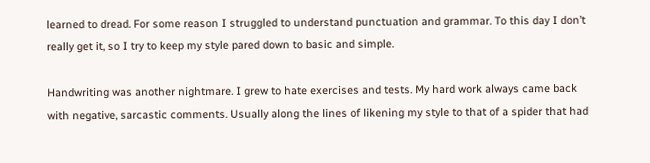learned to dread. For some reason I struggled to understand punctuation and grammar. To this day I don’t really get it, so I try to keep my style pared down to basic and simple.

Handwriting was another nightmare. I grew to hate exercises and tests. My hard work always came back with negative, sarcastic comments. Usually along the lines of likening my style to that of a spider that had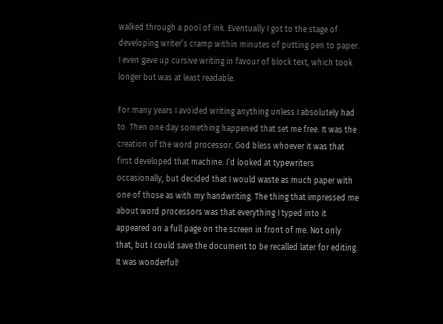walked through a pool of ink. Eventually I got to the stage of developing writer’s cramp within minutes of putting pen to paper. I even gave up cursive writing in favour of block text, which took longer but was at least readable.

For many years I avoided writing anything unless I absolutely had to. Then one day something happened that set me free. It was the creation of the word processor. God bless whoever it was that first developed that machine. I’d looked at typewriters occasionally, but decided that I would waste as much paper with one of those as with my handwriting. The thing that impressed me about word processors was that everything I typed into it appeared on a full page on the screen in front of me. Not only that, but I could save the document to be recalled later for editing. It was wonderful!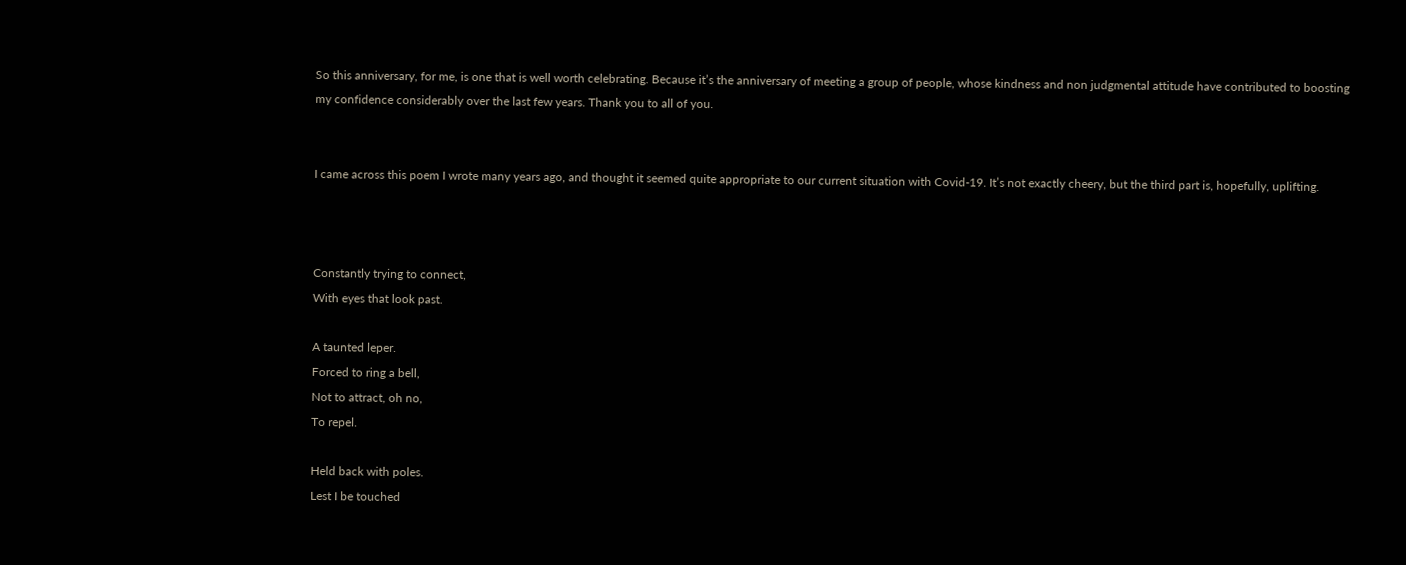So this anniversary, for me, is one that is well worth celebrating. Because it’s the anniversary of meeting a group of people, whose kindness and non judgmental attitude have contributed to boosting my confidence considerably over the last few years. Thank you to all of you.


I came across this poem I wrote many years ago, and thought it seemed quite appropriate to our current situation with Covid-19. It’s not exactly cheery, but the third part is, hopefully, uplifting.



Constantly trying to connect,
With eyes that look past.

A taunted leper.
Forced to ring a bell,
Not to attract, oh no,
To repel.

Held back with poles.
Lest I be touched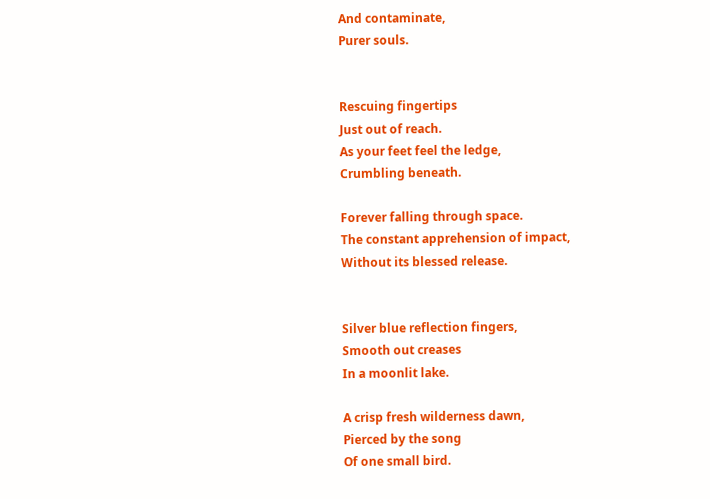And contaminate,
Purer souls.


Rescuing fingertips
Just out of reach.
As your feet feel the ledge,
Crumbling beneath.

Forever falling through space.
The constant apprehension of impact,
Without its blessed release.


Silver blue reflection fingers,
Smooth out creases
In a moonlit lake.

A crisp fresh wilderness dawn,
Pierced by the song
Of one small bird.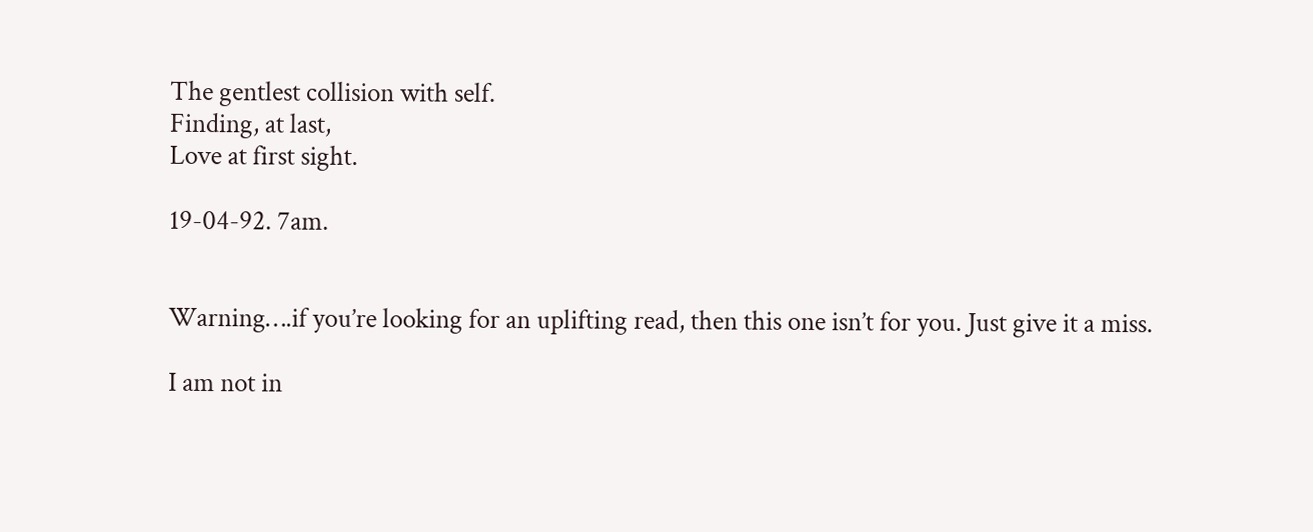The gentlest collision with self.
Finding, at last,
Love at first sight.

19-04-92. 7am.


Warning….if you’re looking for an uplifting read, then this one isn’t for you. Just give it a miss.

I am not in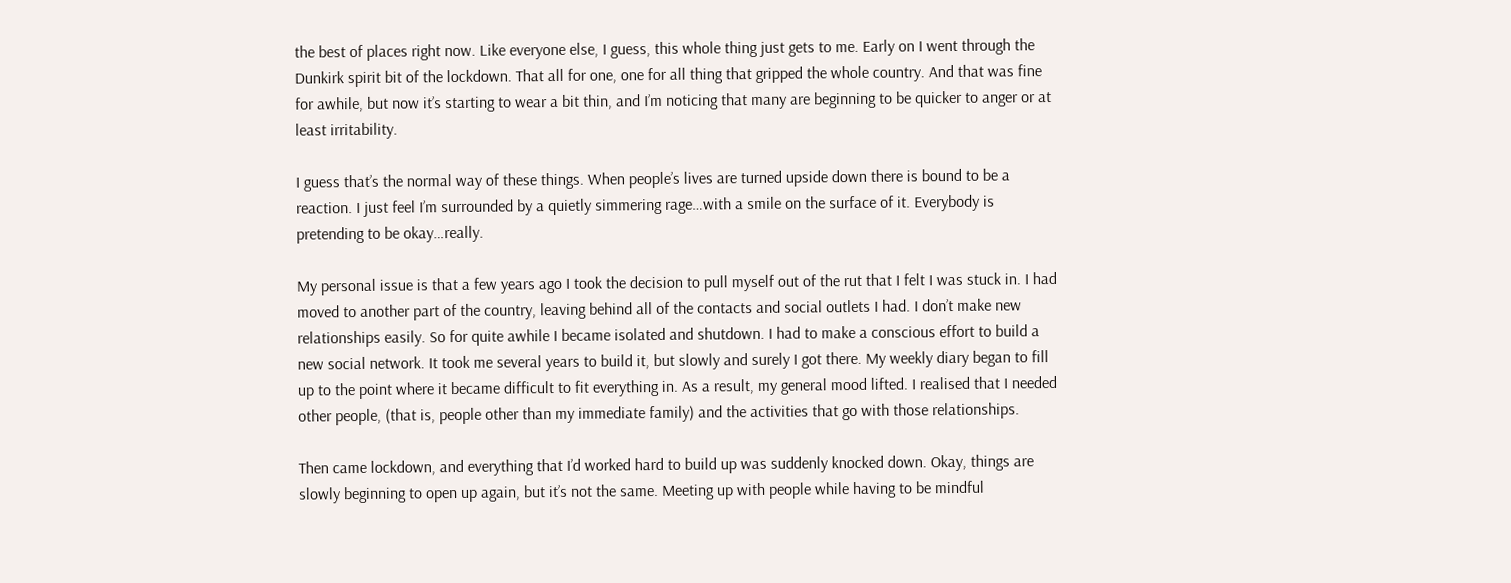the best of places right now. Like everyone else, I guess, this whole thing just gets to me. Early on I went through the Dunkirk spirit bit of the lockdown. That all for one, one for all thing that gripped the whole country. And that was fine for awhile, but now it’s starting to wear a bit thin, and I’m noticing that many are beginning to be quicker to anger or at least irritability.

I guess that’s the normal way of these things. When people’s lives are turned upside down there is bound to be a reaction. I just feel I’m surrounded by a quietly simmering rage…with a smile on the surface of it. Everybody is pretending to be okay…really.

My personal issue is that a few years ago I took the decision to pull myself out of the rut that I felt I was stuck in. I had moved to another part of the country, leaving behind all of the contacts and social outlets I had. I don’t make new relationships easily. So for quite awhile I became isolated and shutdown. I had to make a conscious effort to build a new social network. It took me several years to build it, but slowly and surely I got there. My weekly diary began to fill up to the point where it became difficult to fit everything in. As a result, my general mood lifted. I realised that I needed other people, (that is, people other than my immediate family) and the activities that go with those relationships.

Then came lockdown, and everything that I’d worked hard to build up was suddenly knocked down. Okay, things are slowly beginning to open up again, but it’s not the same. Meeting up with people while having to be mindful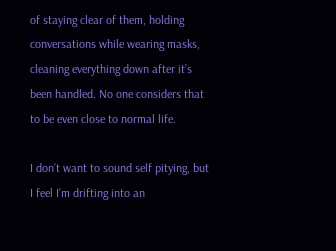of staying clear of them, holding conversations while wearing masks, cleaning everything down after it’s been handled. No one considers that to be even close to normal life.

I don’t want to sound self pitying, but I feel I’m drifting into an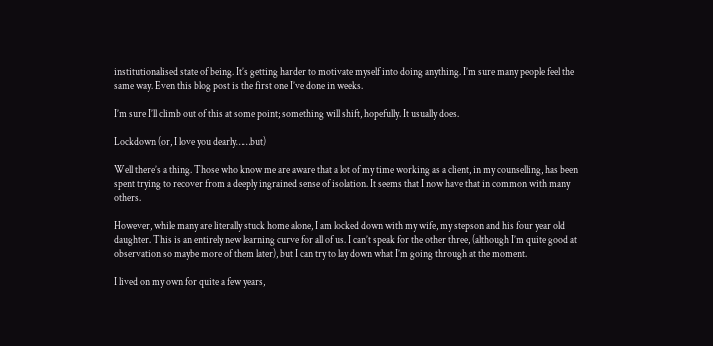institutionalised state of being. It’s getting harder to motivate myself into doing anything. I’m sure many people feel the same way. Even this blog post is the first one I’ve done in weeks.

I’m sure I’ll climb out of this at some point; something will shift, hopefully. It usually does.

Lockdown (or, I love you dearly……but)

Well there’s a thing. Those who know me are aware that a lot of my time working as a client, in my counselling, has been spent trying to recover from a deeply ingrained sense of isolation. It seems that I now have that in common with many others.

However, while many are literally stuck home alone, I am locked down with my wife, my stepson and his four year old daughter. This is an entirely new learning curve for all of us. I can’t speak for the other three, (although I’m quite good at observation so maybe more of them later), but I can try to lay down what I’m going through at the moment.

I lived on my own for quite a few years,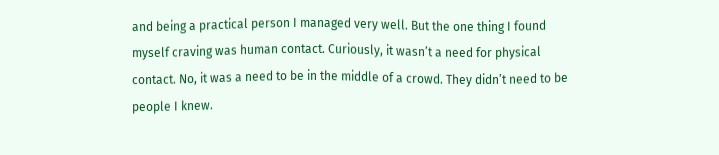and being a practical person I managed very well. But the one thing I found myself craving was human contact. Curiously, it wasn’t a need for physical contact. No, it was a need to be in the middle of a crowd. They didn’t need to be people I knew.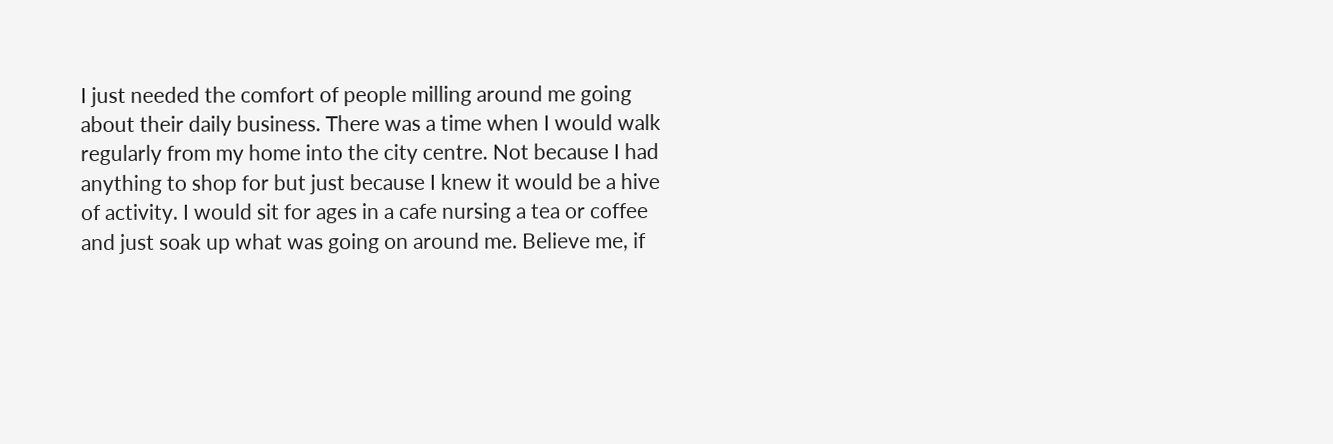I just needed the comfort of people milling around me going about their daily business. There was a time when I would walk regularly from my home into the city centre. Not because I had anything to shop for but just because I knew it would be a hive of activity. I would sit for ages in a cafe nursing a tea or coffee and just soak up what was going on around me. Believe me, if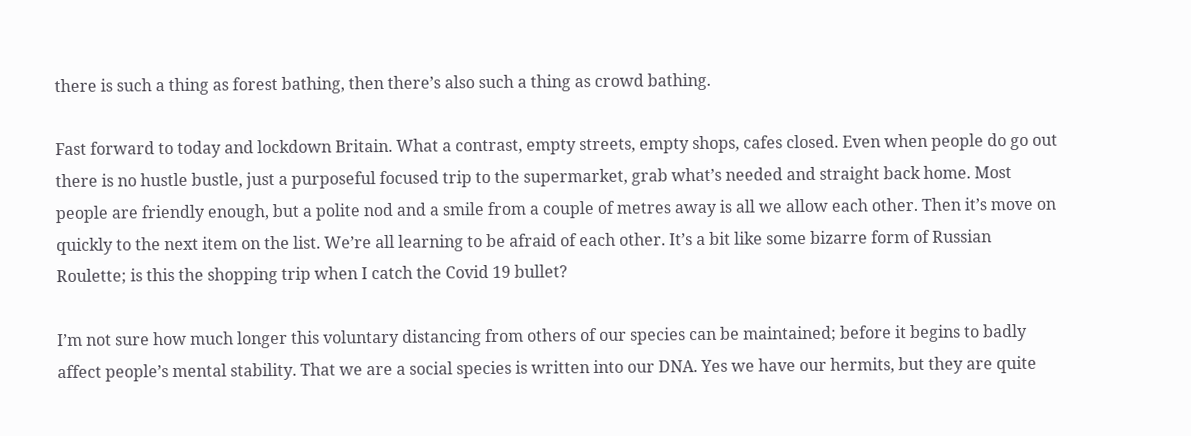there is such a thing as forest bathing, then there’s also such a thing as crowd bathing.

Fast forward to today and lockdown Britain. What a contrast, empty streets, empty shops, cafes closed. Even when people do go out there is no hustle bustle, just a purposeful focused trip to the supermarket, grab what’s needed and straight back home. Most people are friendly enough, but a polite nod and a smile from a couple of metres away is all we allow each other. Then it’s move on quickly to the next item on the list. We’re all learning to be afraid of each other. It’s a bit like some bizarre form of Russian Roulette; is this the shopping trip when I catch the Covid 19 bullet?

I’m not sure how much longer this voluntary distancing from others of our species can be maintained; before it begins to badly affect people’s mental stability. That we are a social species is written into our DNA. Yes we have our hermits, but they are quite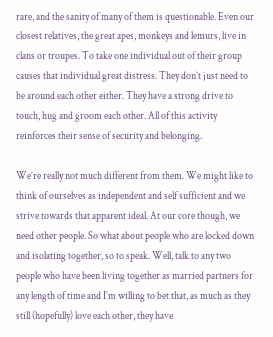rare, and the sanity of many of them is questionable. Even our closest relatives, the great apes, monkeys and lemurs, live in clans or troupes. To take one individual out of their group causes that individual great distress. They don’t just need to be around each other either. They have a strong drive to touch, hug and groom each other. All of this activity reinforces their sense of security and belonging.

We’re really not much different from them. We might like to think of ourselves as independent and self sufficient and we strive towards that apparent ideal. At our core though, we need other people. So what about people who are locked down and isolating together, so to speak. Well, talk to any two people who have been living together as married partners for any length of time and I’m willing to bet that, as much as they still (hopefully) love each other, they have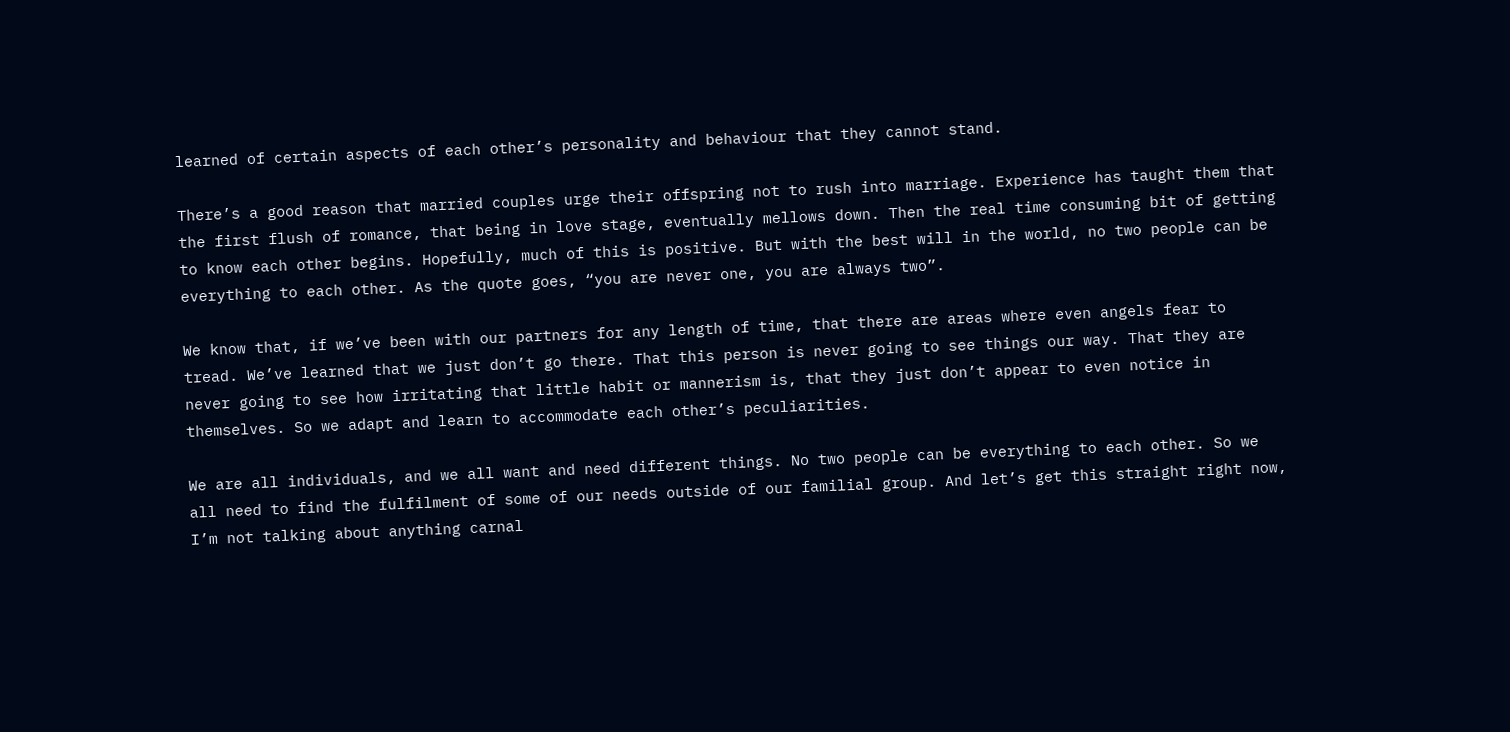learned of certain aspects of each other’s personality and behaviour that they cannot stand.

There’s a good reason that married couples urge their offspring not to rush into marriage. Experience has taught them that the first flush of romance, that being in love stage, eventually mellows down. Then the real time consuming bit of getting to know each other begins. Hopefully, much of this is positive. But with the best will in the world, no two people can be everything to each other. As the quote goes, “you are never one, you are always two”.

We know that, if we’ve been with our partners for any length of time, that there are areas where even angels fear to tread. We’ve learned that we just don’t go there. That this person is never going to see things our way. That they are never going to see how irritating that little habit or mannerism is, that they just don’t appear to even notice in themselves. So we adapt and learn to accommodate each other’s peculiarities.

We are all individuals, and we all want and need different things. No two people can be everything to each other. So we all need to find the fulfilment of some of our needs outside of our familial group. And let’s get this straight right now, I’m not talking about anything carnal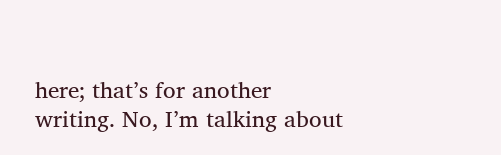here; that’s for another writing. No, I’m talking about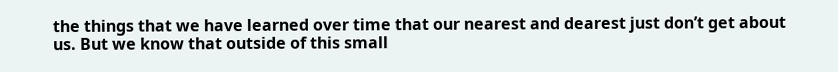the things that we have learned over time that our nearest and dearest just don’t get about us. But we know that outside of this small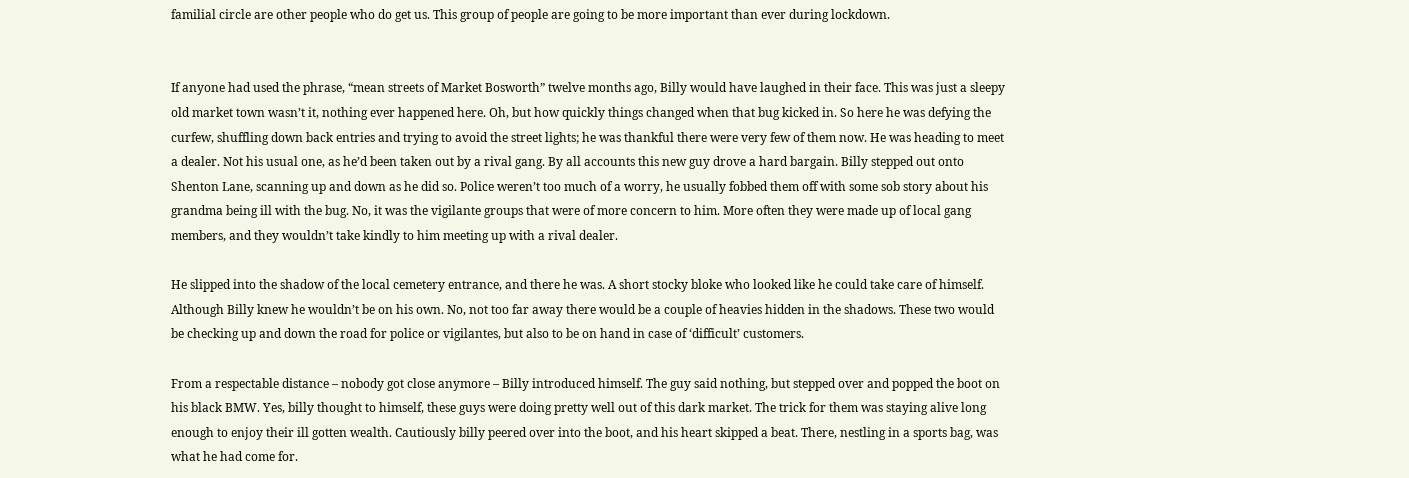familial circle are other people who do get us. This group of people are going to be more important than ever during lockdown.


If anyone had used the phrase, “mean streets of Market Bosworth” twelve months ago, Billy would have laughed in their face. This was just a sleepy old market town wasn’t it, nothing ever happened here. Oh, but how quickly things changed when that bug kicked in. So here he was defying the curfew, shuffling down back entries and trying to avoid the street lights; he was thankful there were very few of them now. He was heading to meet a dealer. Not his usual one, as he’d been taken out by a rival gang. By all accounts this new guy drove a hard bargain. Billy stepped out onto Shenton Lane, scanning up and down as he did so. Police weren’t too much of a worry, he usually fobbed them off with some sob story about his grandma being ill with the bug. No, it was the vigilante groups that were of more concern to him. More often they were made up of local gang members, and they wouldn’t take kindly to him meeting up with a rival dealer.

He slipped into the shadow of the local cemetery entrance, and there he was. A short stocky bloke who looked like he could take care of himself. Although Billy knew he wouldn’t be on his own. No, not too far away there would be a couple of heavies hidden in the shadows. These two would be checking up and down the road for police or vigilantes, but also to be on hand in case of ‘difficult’ customers.

From a respectable distance – nobody got close anymore – Billy introduced himself. The guy said nothing, but stepped over and popped the boot on his black BMW. Yes, billy thought to himself, these guys were doing pretty well out of this dark market. The trick for them was staying alive long enough to enjoy their ill gotten wealth. Cautiously billy peered over into the boot, and his heart skipped a beat. There, nestling in a sports bag, was what he had come for.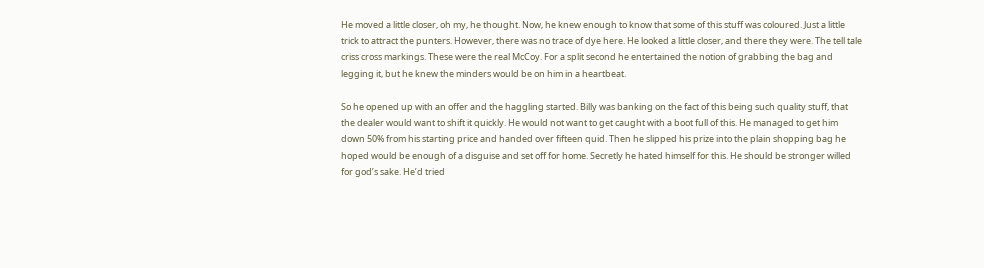He moved a little closer, oh my, he thought. Now, he knew enough to know that some of this stuff was coloured. Just a little trick to attract the punters. However, there was no trace of dye here. He looked a little closer, and there they were. The tell tale criss cross markings. These were the real McCoy. For a split second he entertained the notion of grabbing the bag and legging it, but he knew the minders would be on him in a heartbeat.

So he opened up with an offer and the haggling started. Billy was banking on the fact of this being such quality stuff, that the dealer would want to shift it quickly. He would not want to get caught with a boot full of this. He managed to get him down 50% from his starting price and handed over fifteen quid. Then he slipped his prize into the plain shopping bag he hoped would be enough of a disguise and set off for home. Secretly he hated himself for this. He should be stronger willed for god’s sake. He’d tried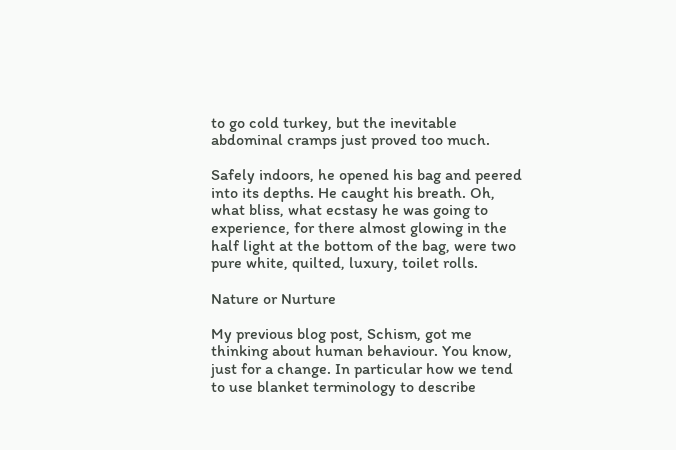to go cold turkey, but the inevitable abdominal cramps just proved too much.

Safely indoors, he opened his bag and peered into its depths. He caught his breath. Oh, what bliss, what ecstasy he was going to experience, for there almost glowing in the half light at the bottom of the bag, were two pure white, quilted, luxury, toilet rolls.

Nature or Nurture

My previous blog post, Schism, got me thinking about human behaviour. You know, just for a change. In particular how we tend to use blanket terminology to describe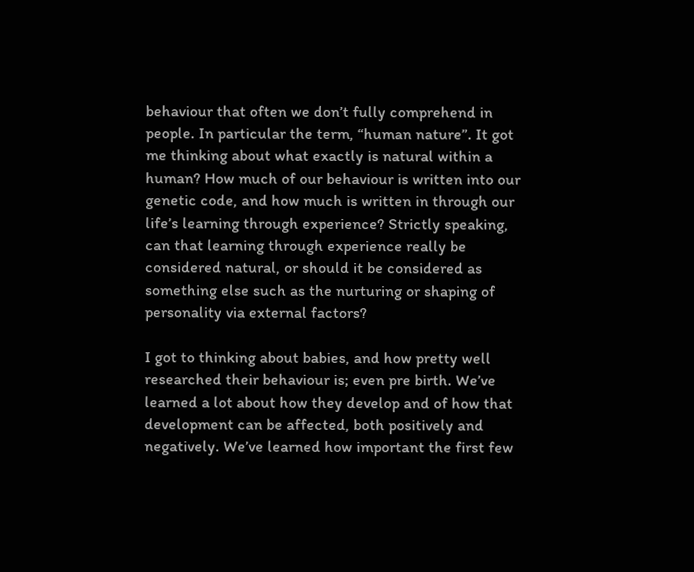behaviour that often we don’t fully comprehend in people. In particular the term, “human nature”. It got me thinking about what exactly is natural within a human? How much of our behaviour is written into our genetic code, and how much is written in through our life’s learning through experience? Strictly speaking, can that learning through experience really be considered natural, or should it be considered as something else such as the nurturing or shaping of personality via external factors?

I got to thinking about babies, and how pretty well researched their behaviour is; even pre birth. We’ve learned a lot about how they develop and of how that development can be affected, both positively and negatively. We’ve learned how important the first few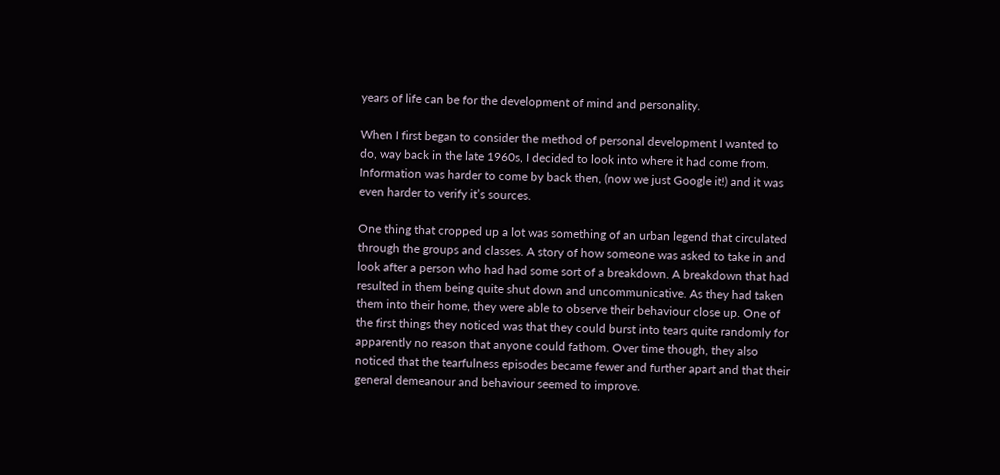years of life can be for the development of mind and personality.

When I first began to consider the method of personal development I wanted to do, way back in the late 1960s, I decided to look into where it had come from. Information was harder to come by back then, (now we just Google it!) and it was even harder to verify it’s sources.

One thing that cropped up a lot was something of an urban legend that circulated through the groups and classes. A story of how someone was asked to take in and look after a person who had had some sort of a breakdown. A breakdown that had resulted in them being quite shut down and uncommunicative. As they had taken them into their home, they were able to observe their behaviour close up. One of the first things they noticed was that they could burst into tears quite randomly for apparently no reason that anyone could fathom. Over time though, they also noticed that the tearfulness episodes became fewer and further apart and that their general demeanour and behaviour seemed to improve.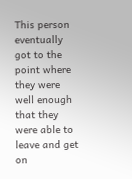This person eventually got to the point where they were well enough that they were able to leave and get on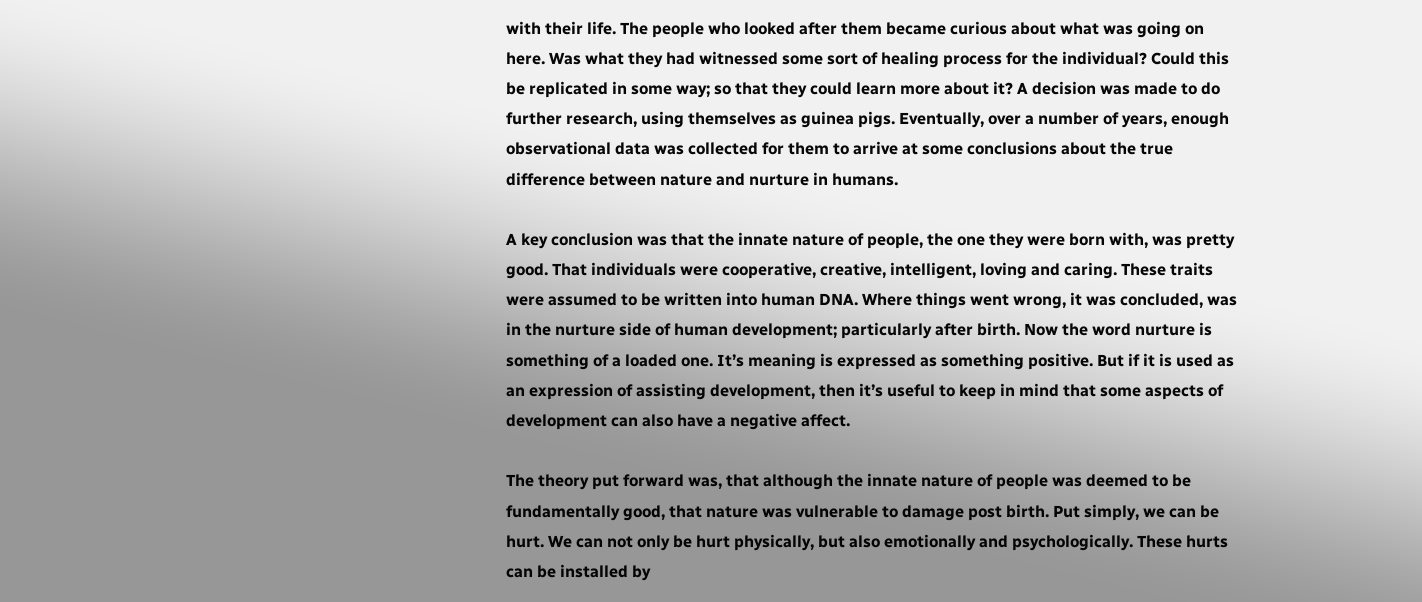with their life. The people who looked after them became curious about what was going on here. Was what they had witnessed some sort of healing process for the individual? Could this be replicated in some way; so that they could learn more about it? A decision was made to do further research, using themselves as guinea pigs. Eventually, over a number of years, enough observational data was collected for them to arrive at some conclusions about the true difference between nature and nurture in humans.

A key conclusion was that the innate nature of people, the one they were born with, was pretty good. That individuals were cooperative, creative, intelligent, loving and caring. These traits were assumed to be written into human DNA. Where things went wrong, it was concluded, was in the nurture side of human development; particularly after birth. Now the word nurture is something of a loaded one. It’s meaning is expressed as something positive. But if it is used as an expression of assisting development, then it’s useful to keep in mind that some aspects of development can also have a negative affect.

The theory put forward was, that although the innate nature of people was deemed to be fundamentally good, that nature was vulnerable to damage post birth. Put simply, we can be hurt. We can not only be hurt physically, but also emotionally and psychologically. These hurts can be installed by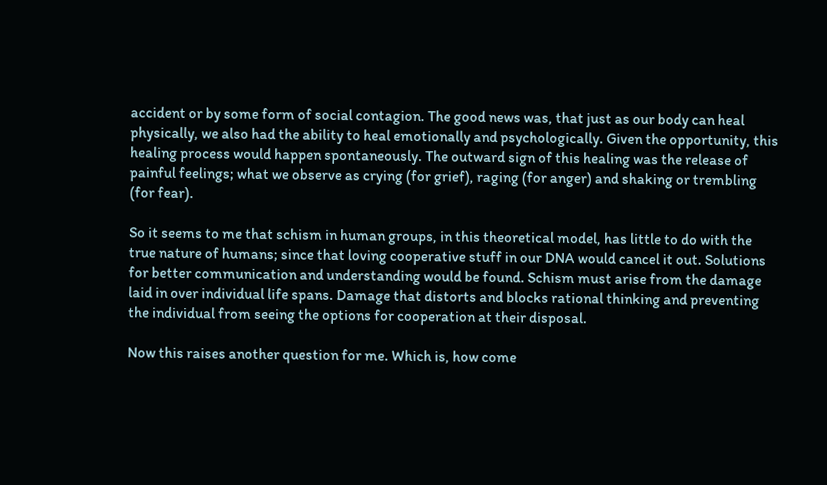accident or by some form of social contagion. The good news was, that just as our body can heal physically, we also had the ability to heal emotionally and psychologically. Given the opportunity, this healing process would happen spontaneously. The outward sign of this healing was the release of painful feelings; what we observe as crying (for grief), raging (for anger) and shaking or trembling (for fear).

So it seems to me that schism in human groups, in this theoretical model, has little to do with the true nature of humans; since that loving cooperative stuff in our DNA would cancel it out. Solutions for better communication and understanding would be found. Schism must arise from the damage laid in over individual life spans. Damage that distorts and blocks rational thinking and preventing the individual from seeing the options for cooperation at their disposal.

Now this raises another question for me. Which is, how come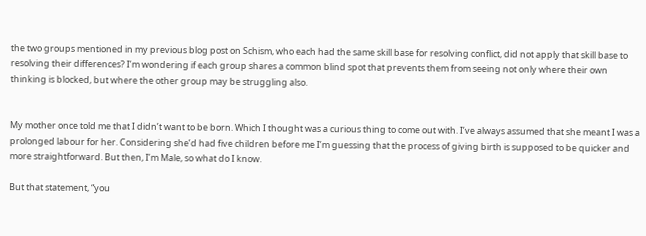the two groups mentioned in my previous blog post on Schism, who each had the same skill base for resolving conflict, did not apply that skill base to resolving their differences? I’m wondering if each group shares a common blind spot that prevents them from seeing not only where their own thinking is blocked, but where the other group may be struggling also.


My mother once told me that I didn’t want to be born. Which I thought was a curious thing to come out with. I’ve always assumed that she meant I was a prolonged labour for her. Considering she’d had five children before me I’m guessing that the process of giving birth is supposed to be quicker and more straightforward. But then, I’m Male, so what do I know.

But that statement, “you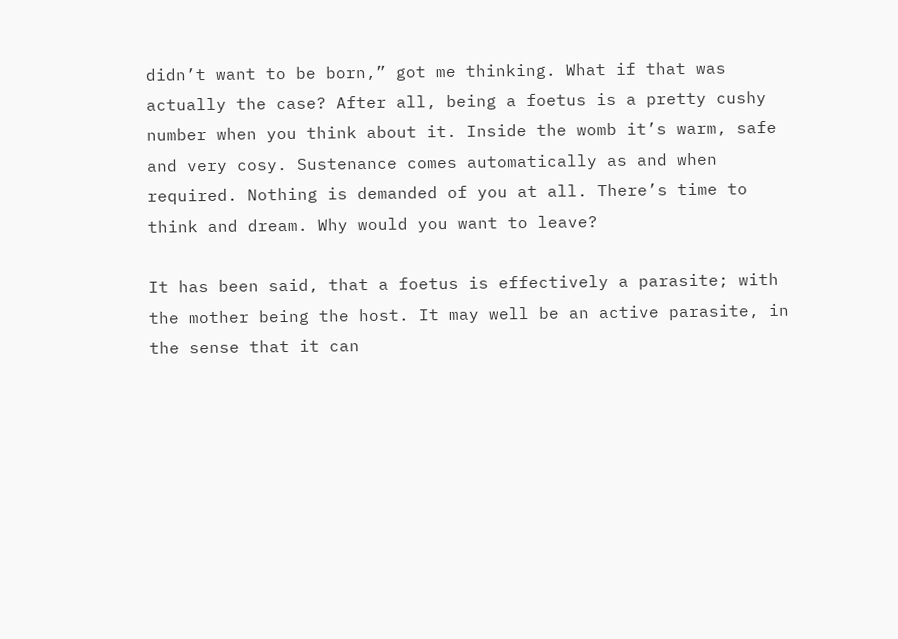didn’t want to be born,” got me thinking. What if that was actually the case? After all, being a foetus is a pretty cushy number when you think about it. Inside the womb it’s warm, safe and very cosy. Sustenance comes automatically as and when required. Nothing is demanded of you at all. There’s time to think and dream. Why would you want to leave?

It has been said, that a foetus is effectively a parasite; with the mother being the host. It may well be an active parasite, in the sense that it can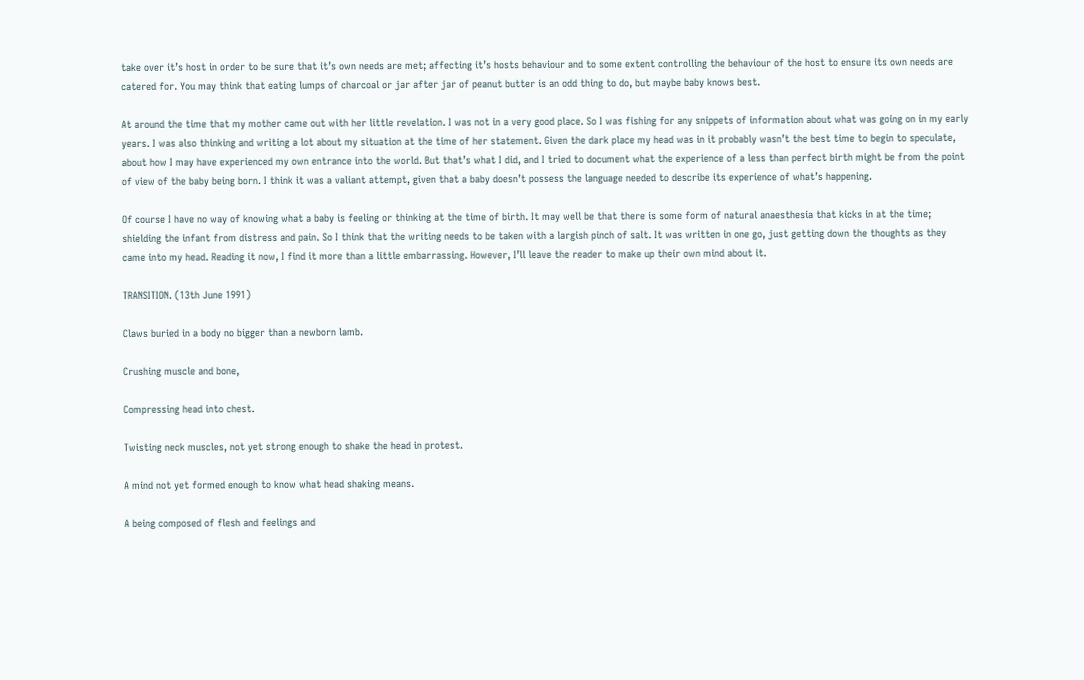take over it’s host in order to be sure that it’s own needs are met; affecting it’s hosts behaviour and to some extent controlling the behaviour of the host to ensure its own needs are catered for. You may think that eating lumps of charcoal or jar after jar of peanut butter is an odd thing to do, but maybe baby knows best.

At around the time that my mother came out with her little revelation. I was not in a very good place. So I was fishing for any snippets of information about what was going on in my early years. I was also thinking and writing a lot about my situation at the time of her statement. Given the dark place my head was in it probably wasn’t the best time to begin to speculate, about how I may have experienced my own entrance into the world. But that’s what I did, and I tried to document what the experience of a less than perfect birth might be from the point of view of the baby being born. I think it was a valiant attempt, given that a baby doesn’t possess the language needed to describe its experience of what’s happening.

Of course I have no way of knowing what a baby is feeling or thinking at the time of birth. It may well be that there is some form of natural anaesthesia that kicks in at the time; shielding the infant from distress and pain. So I think that the writing needs to be taken with a largish pinch of salt. It was written in one go, just getting down the thoughts as they came into my head. Reading it now, I find it more than a little embarrassing. However, I’ll leave the reader to make up their own mind about it.

TRANSITION. (13th June 1991)

Claws buried in a body no bigger than a newborn lamb.

Crushing muscle and bone,

Compressing head into chest.

Twisting neck muscles, not yet strong enough to shake the head in protest.

A mind not yet formed enough to know what head shaking means.

A being composed of flesh and feelings and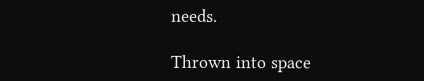needs.

Thrown into space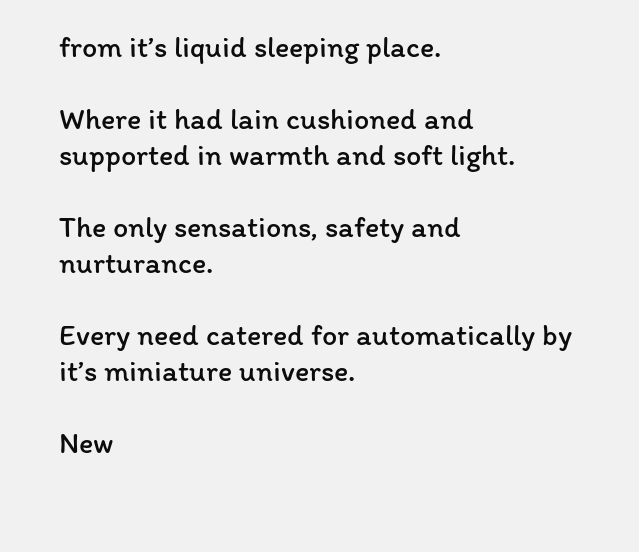from it’s liquid sleeping place.

Where it had lain cushioned and supported in warmth and soft light.

The only sensations, safety and nurturance.

Every need catered for automatically by it’s miniature universe.

New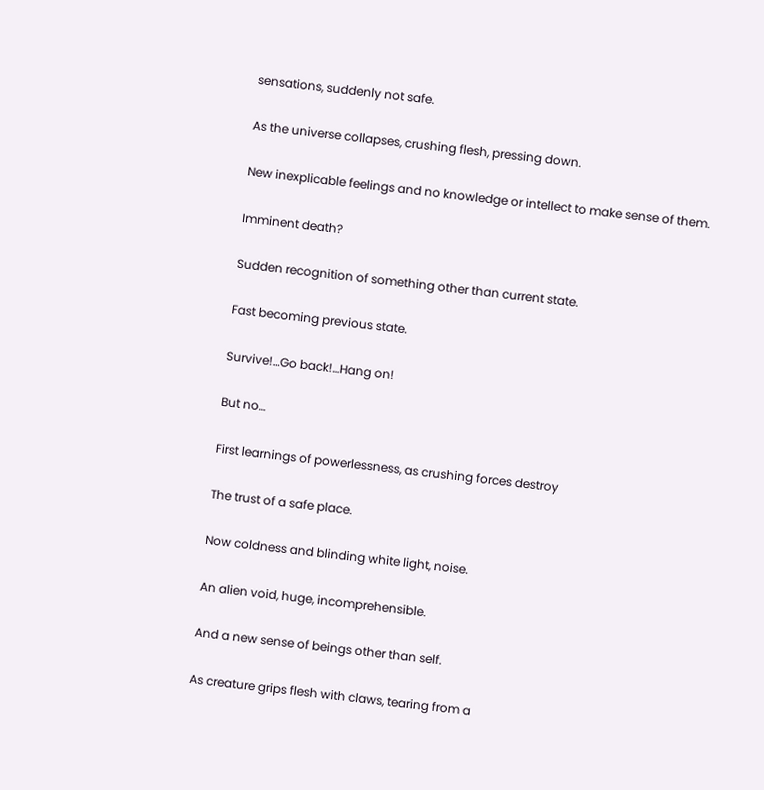sensations, suddenly not safe.

As the universe collapses, crushing flesh, pressing down.

New inexplicable feelings and no knowledge or intellect to make sense of them.

Imminent death?

Sudden recognition of something other than current state.

Fast becoming previous state.

Survive!…Go back!…Hang on!

But no…

First learnings of powerlessness, as crushing forces destroy

The trust of a safe place.

Now coldness and blinding white light, noise.

An alien void, huge, incomprehensible.

And a new sense of beings other than self.

As creature grips flesh with claws, tearing from a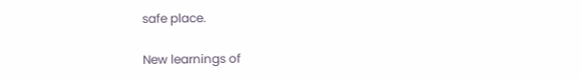safe place.

New learnings of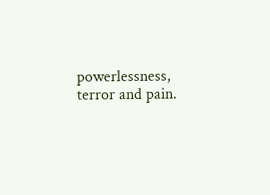powerlessness, terror and pain.